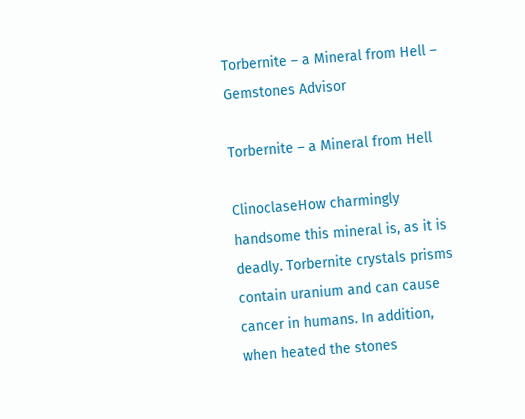Torbernite – a Mineral from Hell – Gemstones Advisor

Torbernite – a Mineral from Hell

ClinoclaseHow charmingly handsome this mineral is, as it is deadly. Torbernite crystals prisms contain uranium and can cause cancer in humans. In addition, when heated the stones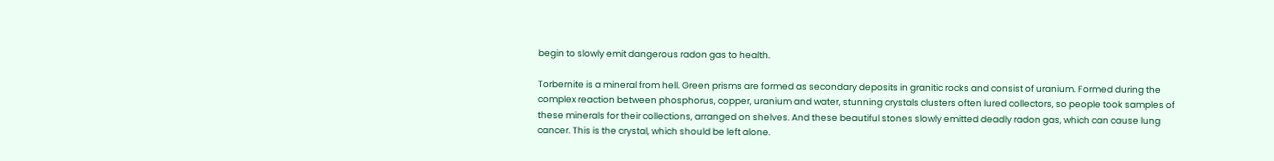begin to slowly emit dangerous radon gas to health.

Torbernite is a mineral from hell. Green prisms are formed as secondary deposits in granitic rocks and consist of uranium. Formed during the complex reaction between phosphorus, copper, uranium and water, stunning crystals clusters often lured collectors, so people took samples of these minerals for their collections, arranged on shelves. And these beautiful stones slowly emitted deadly radon gas, which can cause lung cancer. This is the crystal, which should be left alone.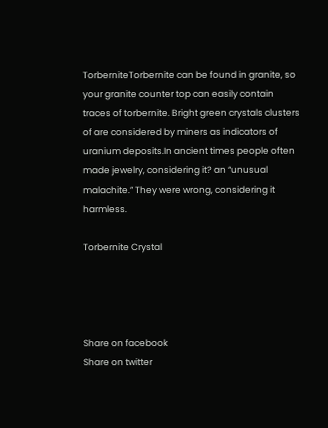TorberniteTorbernite can be found in granite, so your granite counter top can easily contain traces of torbernite. Bright green crystals clusters of are considered by miners as indicators of uranium deposits.In ancient times people often made jewelry, considering it? an “unusual malachite.” They were wrong, considering it harmless.

Torbernite Crystal




Share on facebook
Share on twitter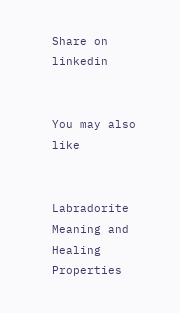Share on linkedin


You may also like


Labradorite Meaning and Healing Properties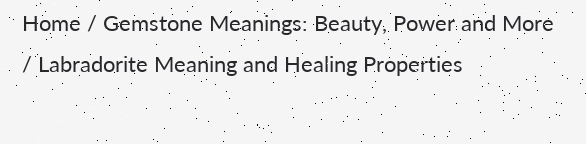Home / Gemstone Meanings: Beauty, Power and More / Labradorite Meaning and Healing Properties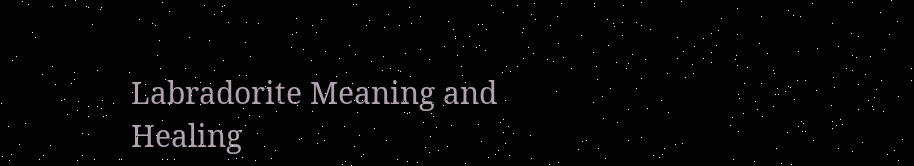Labradorite Meaning and Healing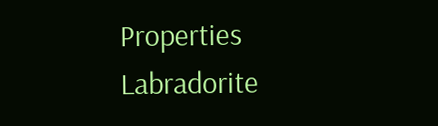Properties Labradorite